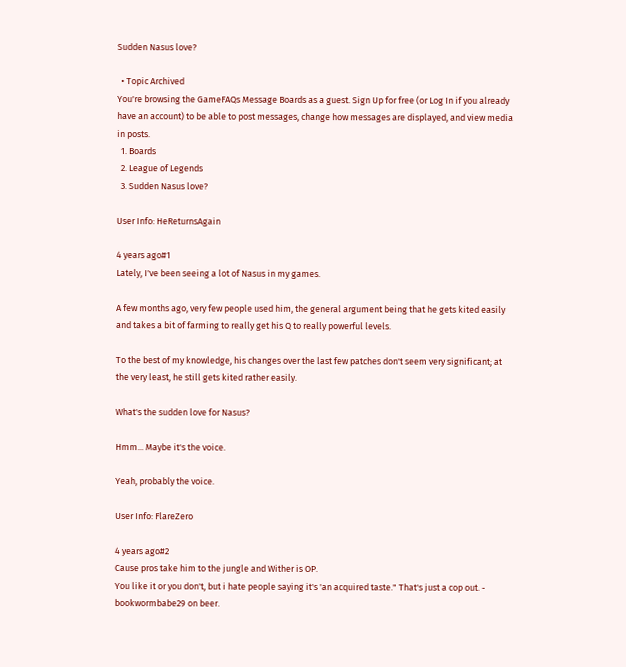Sudden Nasus love?

  • Topic Archived
You're browsing the GameFAQs Message Boards as a guest. Sign Up for free (or Log In if you already have an account) to be able to post messages, change how messages are displayed, and view media in posts.
  1. Boards
  2. League of Legends
  3. Sudden Nasus love?

User Info: HeReturnsAgain

4 years ago#1
Lately, I've been seeing a lot of Nasus in my games.

A few months ago, very few people used him, the general argument being that he gets kited easily and takes a bit of farming to really get his Q to really powerful levels.

To the best of my knowledge, his changes over the last few patches don't seem very significant; at the very least, he still gets kited rather easily.

What's the sudden love for Nasus?

Hmm... Maybe it's the voice.

Yeah, probably the voice.

User Info: FlareZero

4 years ago#2
Cause pros take him to the jungle and Wither is OP.
You like it or you don't, but i hate people saying it's 'an acquired taste." That's just a cop out. - bookwormbabe29 on beer.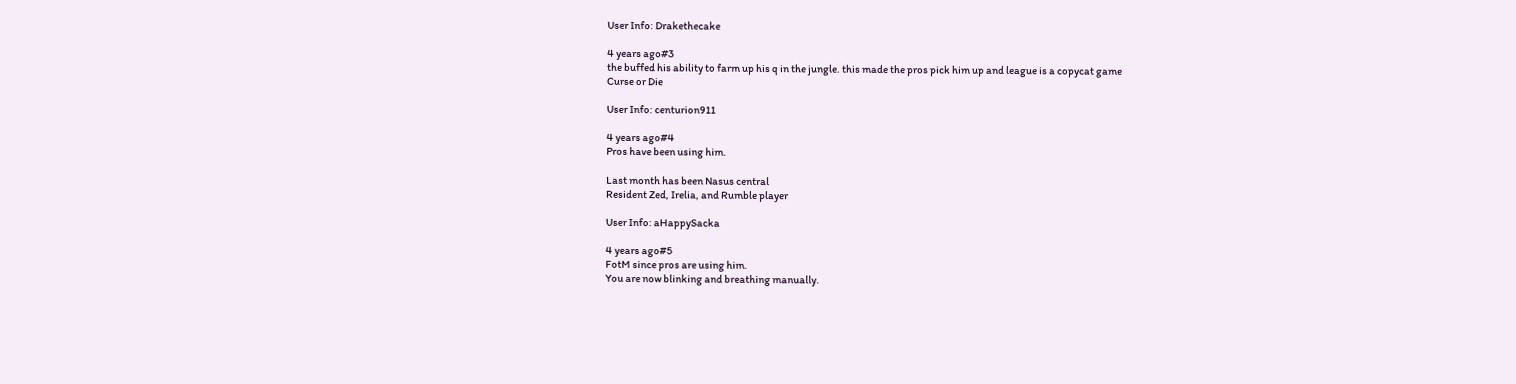User Info: Drakethecake

4 years ago#3
the buffed his ability to farm up his q in the jungle. this made the pros pick him up and league is a copycat game
Curse or Die

User Info: centurion911

4 years ago#4
Pros have been using him.

Last month has been Nasus central
Resident Zed, Irelia, and Rumble player

User Info: aHappySacka

4 years ago#5
FotM since pros are using him.
You are now blinking and breathing manually.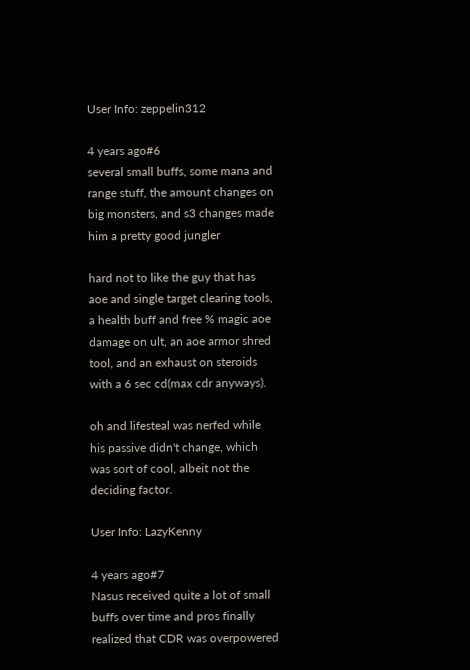User Info: zeppelin312

4 years ago#6
several small buffs, some mana and range stuff, the amount changes on big monsters, and s3 changes made him a pretty good jungler

hard not to like the guy that has aoe and single target clearing tools, a health buff and free % magic aoe damage on ult, an aoe armor shred tool, and an exhaust on steroids with a 6 sec cd(max cdr anyways).

oh and lifesteal was nerfed while his passive didn't change, which was sort of cool, albeit not the deciding factor.

User Info: LazyKenny

4 years ago#7
Nasus received quite a lot of small buffs over time and pros finally realized that CDR was overpowered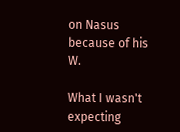on Nasus because of his W.

What I wasn't expecting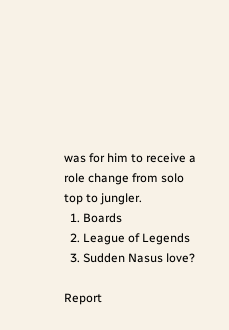was for him to receive a role change from solo top to jungler.
  1. Boards
  2. League of Legends
  3. Sudden Nasus love?

Report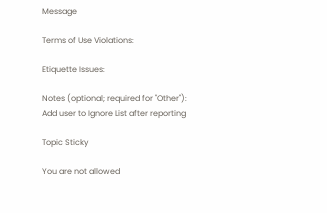Message

Terms of Use Violations:

Etiquette Issues:

Notes (optional; required for "Other"):
Add user to Ignore List after reporting

Topic Sticky

You are not allowed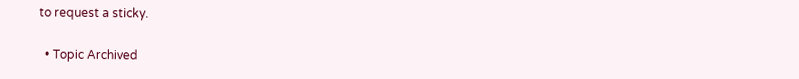to request a sticky.

  • Topic Archived